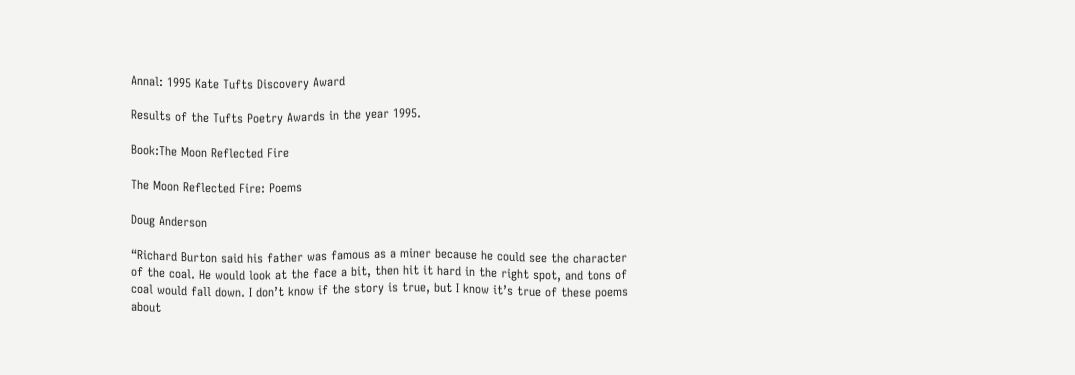Annal: 1995 Kate Tufts Discovery Award

Results of the Tufts Poetry Awards in the year 1995.

Book:The Moon Reflected Fire

The Moon Reflected Fire: Poems

Doug Anderson

“Richard Burton said his father was famous as a miner because he could see the character of the coal. He would look at the face a bit, then hit it hard in the right spot, and tons of coal would fall down. I don’t know if the story is true, but I know it’s true of these poems about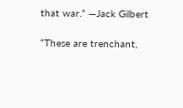that war.” —Jack Gilbert

“These are trenchant,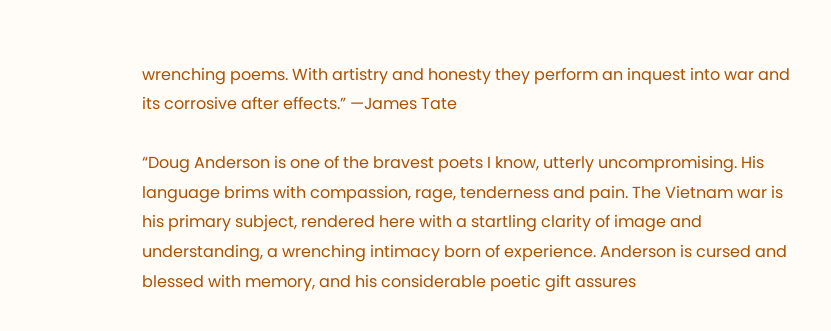wrenching poems. With artistry and honesty they perform an inquest into war and its corrosive after effects.” —James Tate

“Doug Anderson is one of the bravest poets I know, utterly uncompromising. His language brims with compassion, rage, tenderness and pain. The Vietnam war is his primary subject, rendered here with a startling clarity of image and understanding, a wrenching intimacy born of experience. Anderson is cursed and blessed with memory, and his considerable poetic gift assures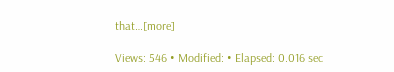that…[more]

Views: 546 • Modified: • Elapsed: 0.016 sec